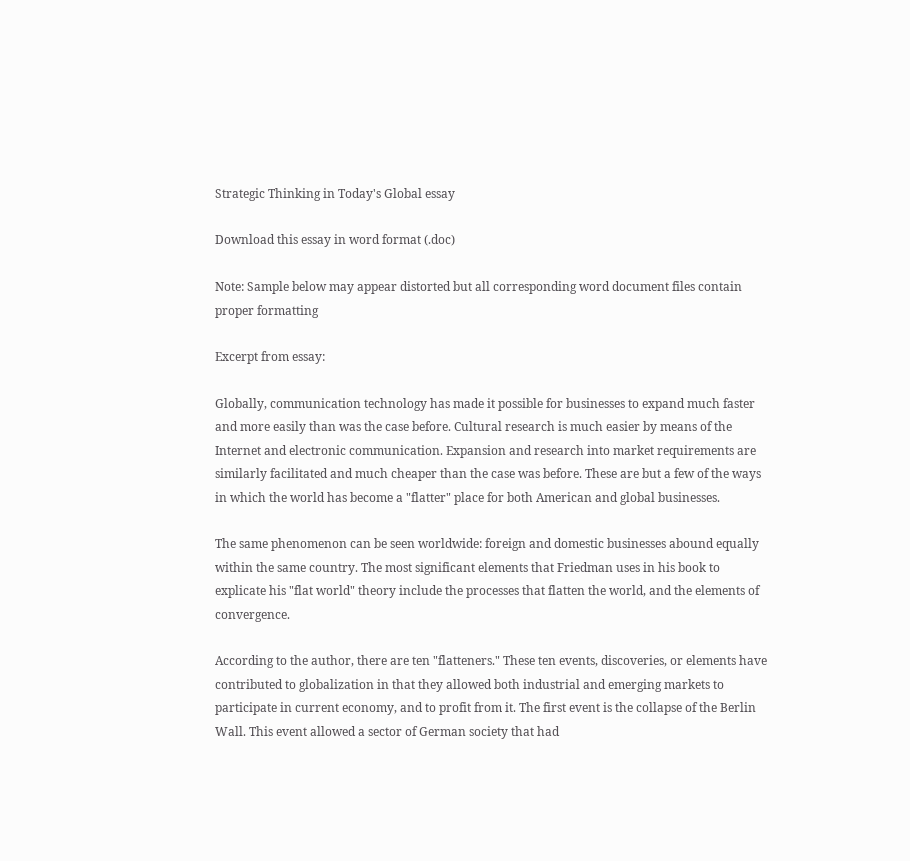Strategic Thinking in Today's Global essay

Download this essay in word format (.doc)

Note: Sample below may appear distorted but all corresponding word document files contain proper formatting

Excerpt from essay:

Globally, communication technology has made it possible for businesses to expand much faster and more easily than was the case before. Cultural research is much easier by means of the Internet and electronic communication. Expansion and research into market requirements are similarly facilitated and much cheaper than the case was before. These are but a few of the ways in which the world has become a "flatter" place for both American and global businesses.

The same phenomenon can be seen worldwide: foreign and domestic businesses abound equally within the same country. The most significant elements that Friedman uses in his book to explicate his "flat world" theory include the processes that flatten the world, and the elements of convergence.

According to the author, there are ten "flatteners." These ten events, discoveries, or elements have contributed to globalization in that they allowed both industrial and emerging markets to participate in current economy, and to profit from it. The first event is the collapse of the Berlin Wall. This event allowed a sector of German society that had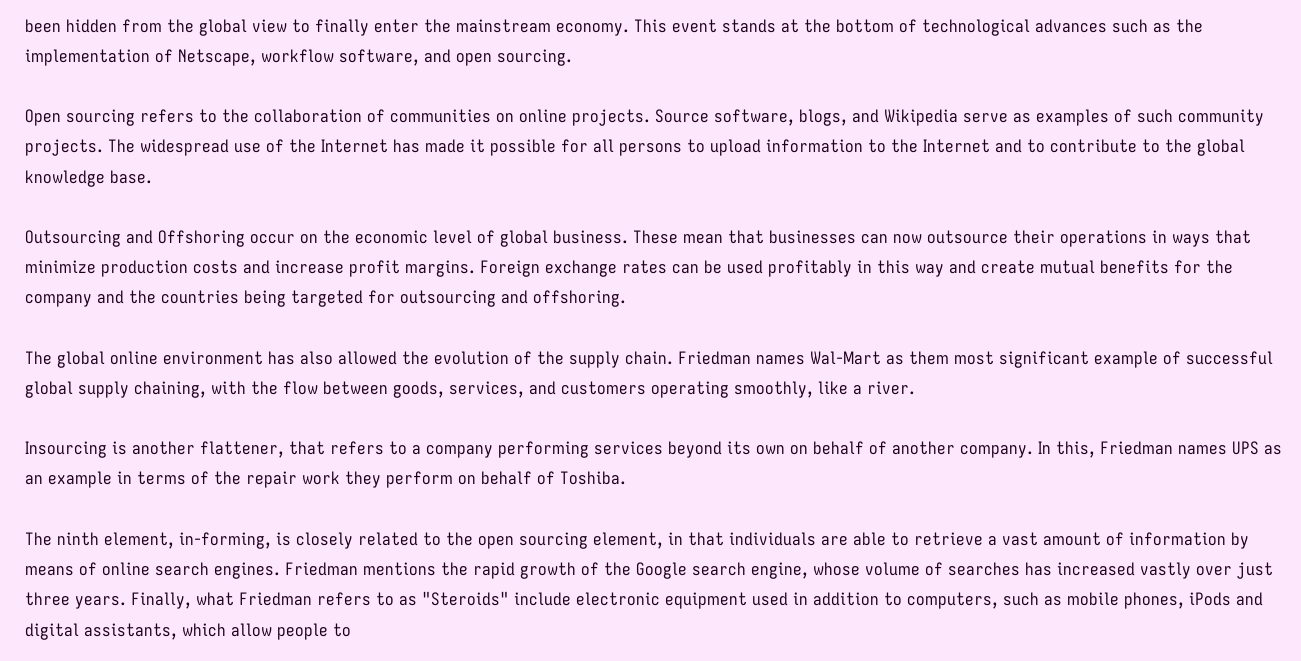been hidden from the global view to finally enter the mainstream economy. This event stands at the bottom of technological advances such as the implementation of Netscape, workflow software, and open sourcing.

Open sourcing refers to the collaboration of communities on online projects. Source software, blogs, and Wikipedia serve as examples of such community projects. The widespread use of the Internet has made it possible for all persons to upload information to the Internet and to contribute to the global knowledge base.

Outsourcing and Offshoring occur on the economic level of global business. These mean that businesses can now outsource their operations in ways that minimize production costs and increase profit margins. Foreign exchange rates can be used profitably in this way and create mutual benefits for the company and the countries being targeted for outsourcing and offshoring.

The global online environment has also allowed the evolution of the supply chain. Friedman names Wal-Mart as them most significant example of successful global supply chaining, with the flow between goods, services, and customers operating smoothly, like a river.

Insourcing is another flattener, that refers to a company performing services beyond its own on behalf of another company. In this, Friedman names UPS as an example in terms of the repair work they perform on behalf of Toshiba.

The ninth element, in-forming, is closely related to the open sourcing element, in that individuals are able to retrieve a vast amount of information by means of online search engines. Friedman mentions the rapid growth of the Google search engine, whose volume of searches has increased vastly over just three years. Finally, what Friedman refers to as "Steroids" include electronic equipment used in addition to computers, such as mobile phones, iPods and digital assistants, which allow people to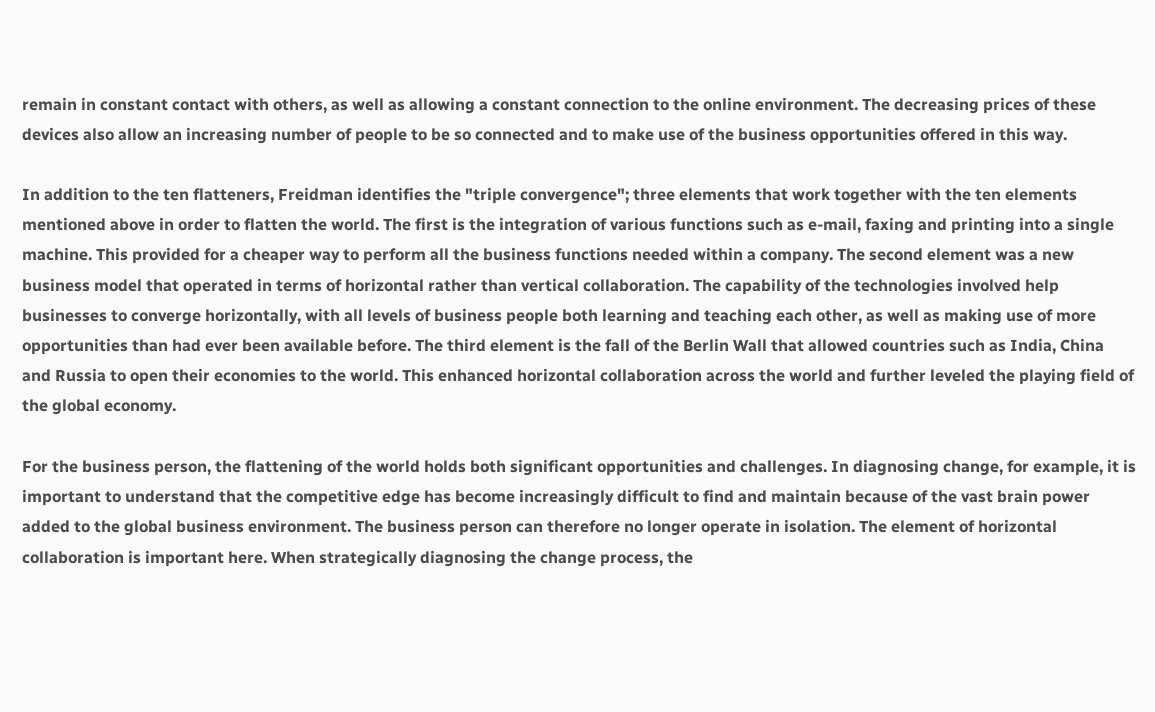remain in constant contact with others, as well as allowing a constant connection to the online environment. The decreasing prices of these devices also allow an increasing number of people to be so connected and to make use of the business opportunities offered in this way.

In addition to the ten flatteners, Freidman identifies the "triple convergence"; three elements that work together with the ten elements mentioned above in order to flatten the world. The first is the integration of various functions such as e-mail, faxing and printing into a single machine. This provided for a cheaper way to perform all the business functions needed within a company. The second element was a new business model that operated in terms of horizontal rather than vertical collaboration. The capability of the technologies involved help businesses to converge horizontally, with all levels of business people both learning and teaching each other, as well as making use of more opportunities than had ever been available before. The third element is the fall of the Berlin Wall that allowed countries such as India, China and Russia to open their economies to the world. This enhanced horizontal collaboration across the world and further leveled the playing field of the global economy.

For the business person, the flattening of the world holds both significant opportunities and challenges. In diagnosing change, for example, it is important to understand that the competitive edge has become increasingly difficult to find and maintain because of the vast brain power added to the global business environment. The business person can therefore no longer operate in isolation. The element of horizontal collaboration is important here. When strategically diagnosing the change process, the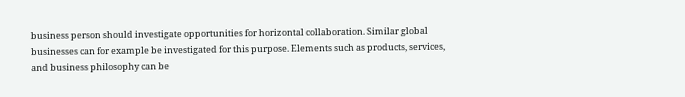business person should investigate opportunities for horizontal collaboration. Similar global businesses can for example be investigated for this purpose. Elements such as products, services, and business philosophy can be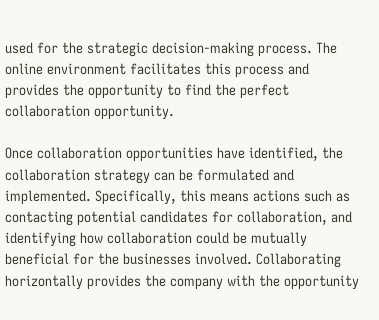used for the strategic decision-making process. The online environment facilitates this process and provides the opportunity to find the perfect collaboration opportunity.

Once collaboration opportunities have identified, the collaboration strategy can be formulated and implemented. Specifically, this means actions such as contacting potential candidates for collaboration, and identifying how collaboration could be mutually beneficial for the businesses involved. Collaborating horizontally provides the company with the opportunity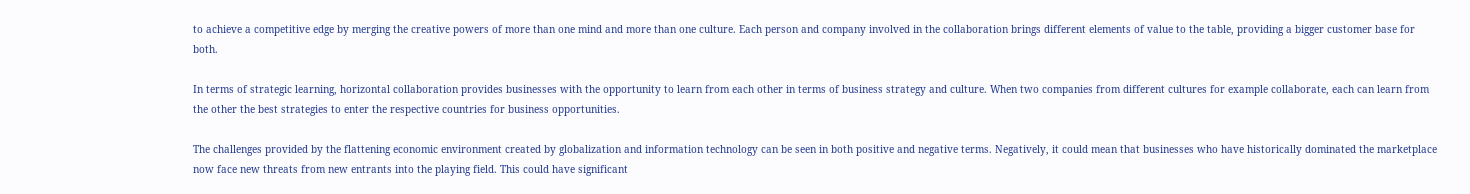to achieve a competitive edge by merging the creative powers of more than one mind and more than one culture. Each person and company involved in the collaboration brings different elements of value to the table, providing a bigger customer base for both.

In terms of strategic learning, horizontal collaboration provides businesses with the opportunity to learn from each other in terms of business strategy and culture. When two companies from different cultures for example collaborate, each can learn from the other the best strategies to enter the respective countries for business opportunities.

The challenges provided by the flattening economic environment created by globalization and information technology can be seen in both positive and negative terms. Negatively, it could mean that businesses who have historically dominated the marketplace now face new threats from new entrants into the playing field. This could have significant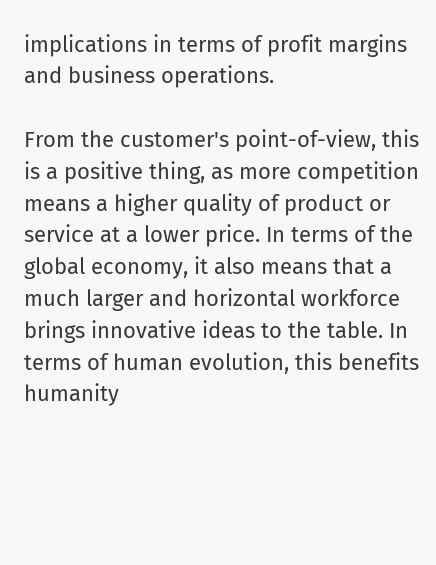implications in terms of profit margins and business operations.

From the customer's point-of-view, this is a positive thing, as more competition means a higher quality of product or service at a lower price. In terms of the global economy, it also means that a much larger and horizontal workforce brings innovative ideas to the table. In terms of human evolution, this benefits humanity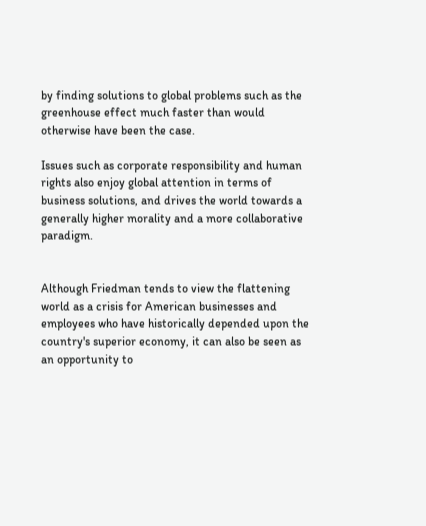by finding solutions to global problems such as the greenhouse effect much faster than would otherwise have been the case.

Issues such as corporate responsibility and human rights also enjoy global attention in terms of business solutions, and drives the world towards a generally higher morality and a more collaborative paradigm.


Although Friedman tends to view the flattening world as a crisis for American businesses and employees who have historically depended upon the country's superior economy, it can also be seen as an opportunity to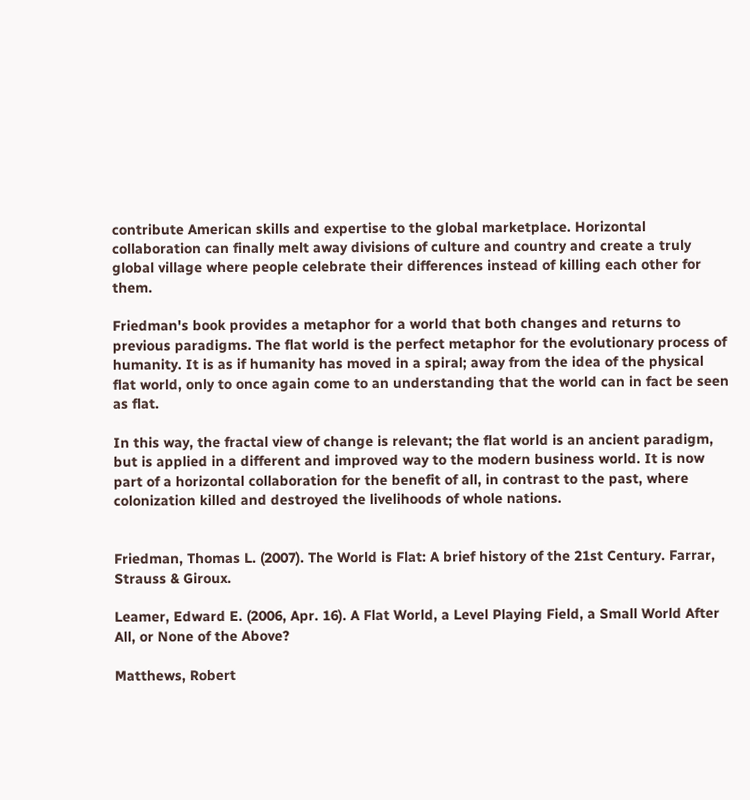contribute American skills and expertise to the global marketplace. Horizontal collaboration can finally melt away divisions of culture and country and create a truly global village where people celebrate their differences instead of killing each other for them.

Friedman's book provides a metaphor for a world that both changes and returns to previous paradigms. The flat world is the perfect metaphor for the evolutionary process of humanity. It is as if humanity has moved in a spiral; away from the idea of the physical flat world, only to once again come to an understanding that the world can in fact be seen as flat.

In this way, the fractal view of change is relevant; the flat world is an ancient paradigm, but is applied in a different and improved way to the modern business world. It is now part of a horizontal collaboration for the benefit of all, in contrast to the past, where colonization killed and destroyed the livelihoods of whole nations.


Friedman, Thomas L. (2007). The World is Flat: A brief history of the 21st Century. Farrar, Strauss & Giroux.

Leamer, Edward E. (2006, Apr. 16). A Flat World, a Level Playing Field, a Small World After All, or None of the Above?

Matthews, Robert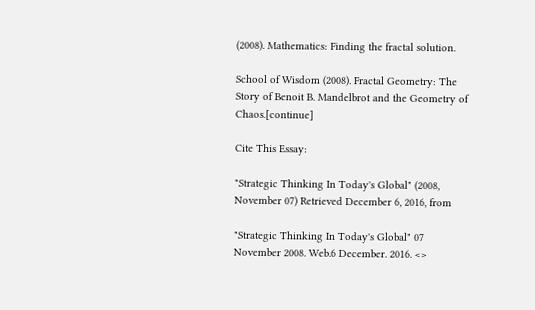(2008). Mathematics: Finding the fractal solution.

School of Wisdom (2008). Fractal Geometry: The Story of Benoit B. Mandelbrot and the Geometry of Chaos.[continue]

Cite This Essay:

"Strategic Thinking In Today's Global" (2008, November 07) Retrieved December 6, 2016, from

"Strategic Thinking In Today's Global" 07 November 2008. Web.6 December. 2016. <>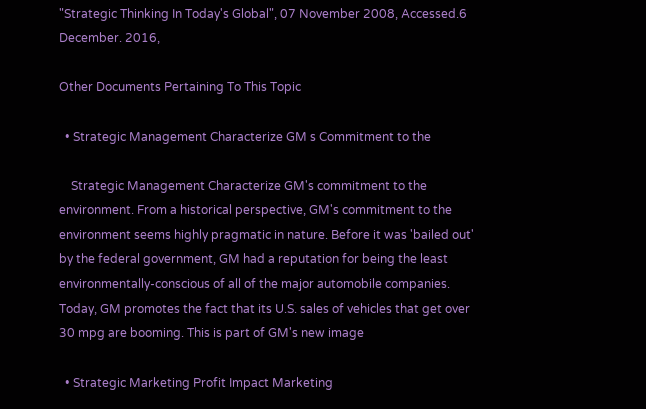"Strategic Thinking In Today's Global", 07 November 2008, Accessed.6 December. 2016,

Other Documents Pertaining To This Topic

  • Strategic Management Characterize GM s Commitment to the

    Strategic Management Characterize GM's commitment to the environment. From a historical perspective, GM's commitment to the environment seems highly pragmatic in nature. Before it was 'bailed out' by the federal government, GM had a reputation for being the least environmentally-conscious of all of the major automobile companies. Today, GM promotes the fact that its U.S. sales of vehicles that get over 30 mpg are booming. This is part of GM's new image

  • Strategic Marketing Profit Impact Marketing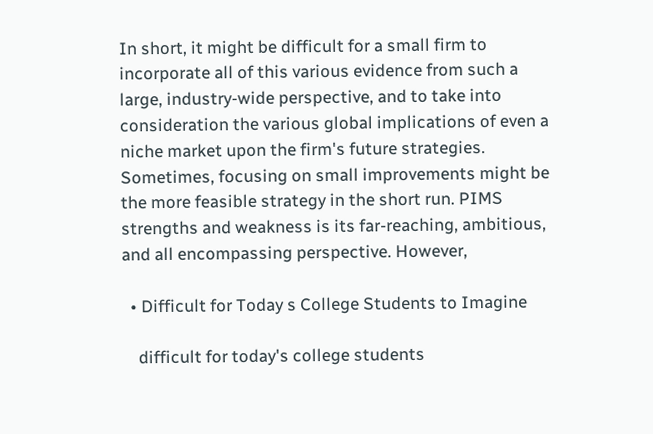In short, it might be difficult for a small firm to incorporate all of this various evidence from such a large, industry-wide perspective, and to take into consideration the various global implications of even a niche market upon the firm's future strategies. Sometimes, focusing on small improvements might be the more feasible strategy in the short run. PIMS strengths and weakness is its far-reaching, ambitious, and all encompassing perspective. However,

  • Difficult for Today s College Students to Imagine

    difficult for today's college students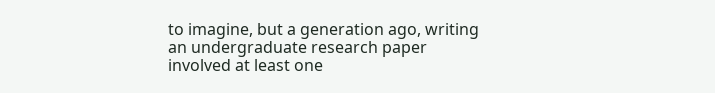to imagine, but a generation ago, writing an undergraduate research paper involved at least one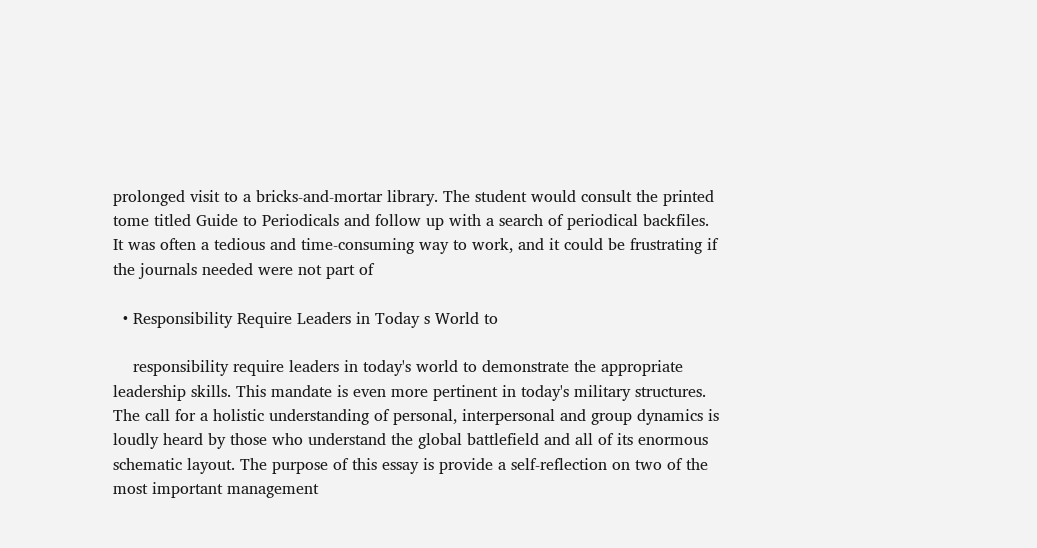prolonged visit to a bricks-and-mortar library. The student would consult the printed tome titled Guide to Periodicals and follow up with a search of periodical backfiles. It was often a tedious and time-consuming way to work, and it could be frustrating if the journals needed were not part of

  • Responsibility Require Leaders in Today s World to

    responsibility require leaders in today's world to demonstrate the appropriate leadership skills. This mandate is even more pertinent in today's military structures. The call for a holistic understanding of personal, interpersonal and group dynamics is loudly heard by those who understand the global battlefield and all of its enormous schematic layout. The purpose of this essay is provide a self-reflection on two of the most important management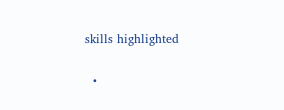skills highlighted

  •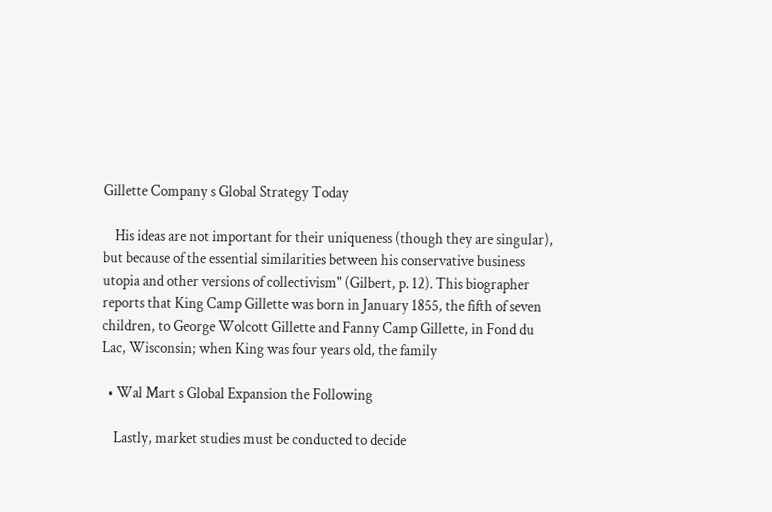Gillette Company s Global Strategy Today

    His ideas are not important for their uniqueness (though they are singular), but because of the essential similarities between his conservative business utopia and other versions of collectivism" (Gilbert, p. 12). This biographer reports that King Camp Gillette was born in January 1855, the fifth of seven children, to George Wolcott Gillette and Fanny Camp Gillette, in Fond du Lac, Wisconsin; when King was four years old, the family

  • Wal Mart s Global Expansion the Following

    Lastly, market studies must be conducted to decide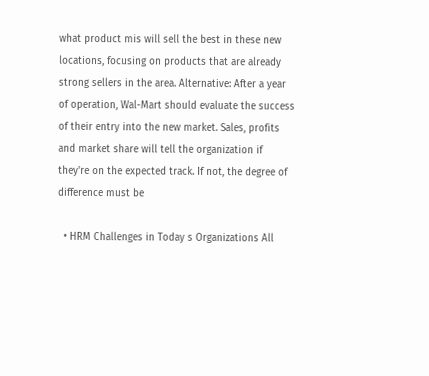what product mis will sell the best in these new locations, focusing on products that are already strong sellers in the area. Alternative: After a year of operation, Wal-Mart should evaluate the success of their entry into the new market. Sales, profits and market share will tell the organization if they're on the expected track. If not, the degree of difference must be

  • HRM Challenges in Today s Organizations All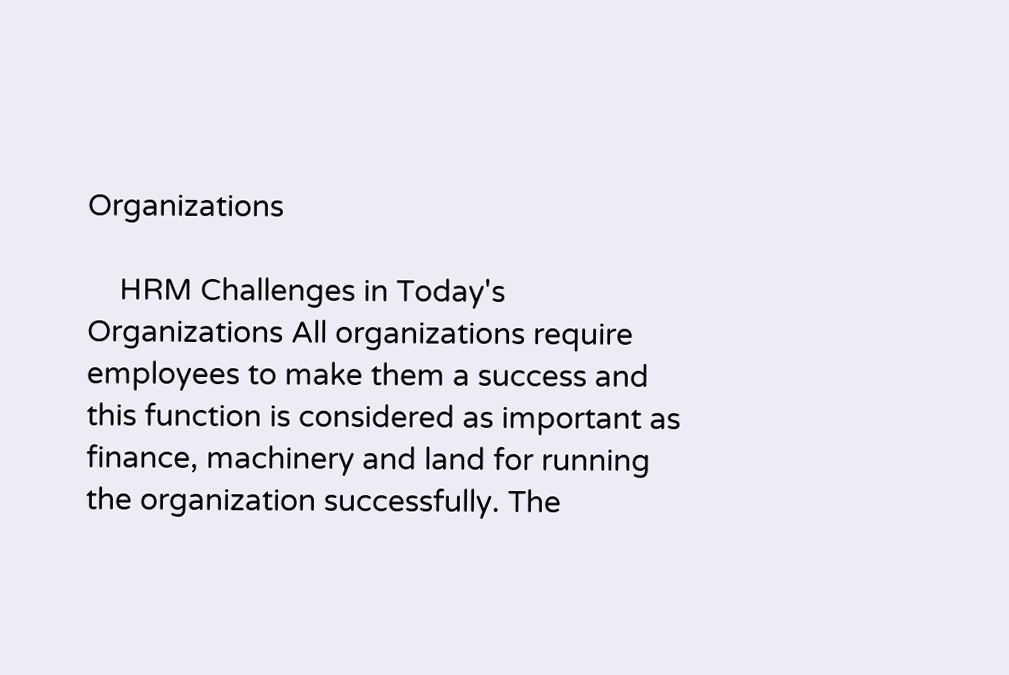Organizations

    HRM Challenges in Today's Organizations All organizations require employees to make them a success and this function is considered as important as finance, machinery and land for running the organization successfully. The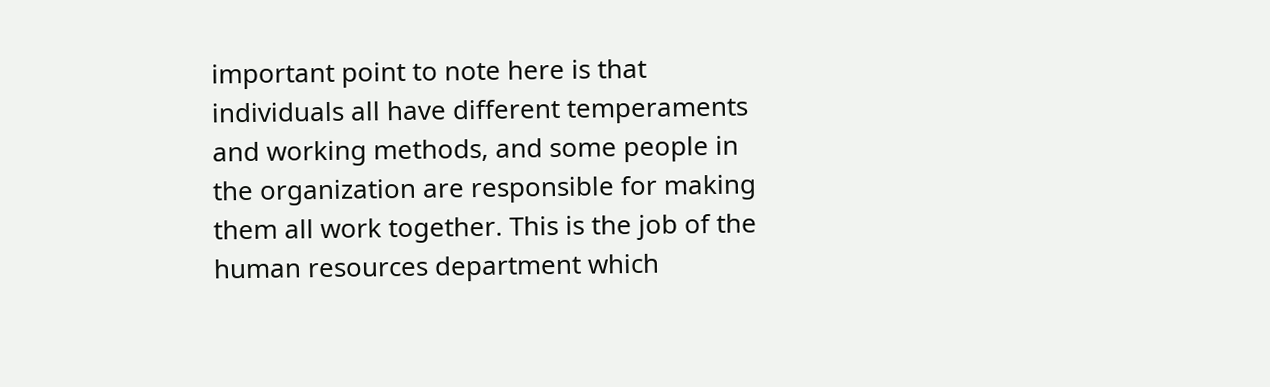important point to note here is that individuals all have different temperaments and working methods, and some people in the organization are responsible for making them all work together. This is the job of the human resources department which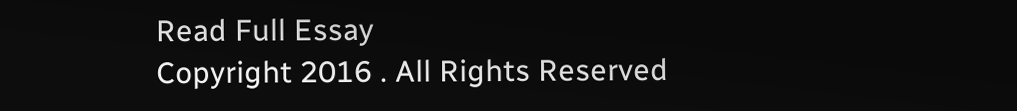Read Full Essay
Copyright 2016 . All Rights Reserved